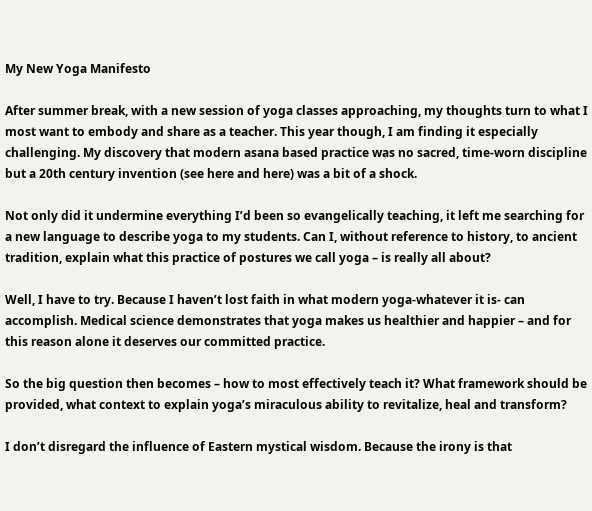My New Yoga Manifesto

After summer break, with a new session of yoga classes approaching, my thoughts turn to what I most want to embody and share as a teacher. This year though, I am finding it especially challenging. My discovery that modern asana based practice was no sacred, time-worn discipline but a 20th century invention (see here and here) was a bit of a shock.

Not only did it undermine everything I’d been so evangelically teaching, it left me searching for a new language to describe yoga to my students. Can I, without reference to history, to ancient tradition, explain what this practice of postures we call yoga – is really all about?

Well, I have to try. Because I haven’t lost faith in what modern yoga-whatever it is- can accomplish. Medical science demonstrates that yoga makes us healthier and happier – and for this reason alone it deserves our committed practice.

So the big question then becomes – how to most effectively teach it? What framework should be provided, what context to explain yoga’s miraculous ability to revitalize, heal and transform?

I don’t disregard the influence of Eastern mystical wisdom. Because the irony is that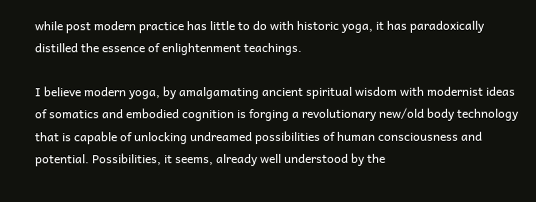while post modern practice has little to do with historic yoga, it has paradoxically distilled the essence of enlightenment teachings.

I believe modern yoga, by amalgamating ancient spiritual wisdom with modernist ideas of somatics and embodied cognition is forging a revolutionary new/old body technology that is capable of unlocking undreamed possibilities of human consciousness and potential. Possibilities, it seems, already well understood by the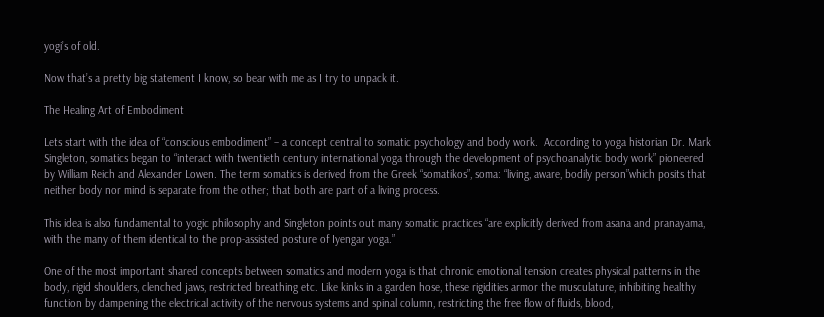yogi’s of old.

Now that’s a pretty big statement I know, so bear with me as I try to unpack it.

The Healing Art of Embodiment

Lets start with the idea of “conscious embodiment” – a concept central to somatic psychology and body work.  According to yoga historian Dr. Mark Singleton, somatics began to “interact with twentieth century international yoga through the development of psychoanalytic body work” pioneered by William Reich and Alexander Lowen. The term somatics is derived from the Greek “somatikos”, soma: “living, aware, bodily person”which posits that neither body nor mind is separate from the other; that both are part of a living process.

This idea is also fundamental to yogic philosophy and Singleton points out many somatic practices “are explicitly derived from asana and pranayama, with the many of them identical to the prop-assisted posture of Iyengar yoga.”

One of the most important shared concepts between somatics and modern yoga is that chronic emotional tension creates physical patterns in the body, rigid shoulders, clenched jaws, restricted breathing etc. Like kinks in a garden hose, these rigidities armor the musculature, inhibiting healthy function by dampening the electrical activity of the nervous systems and spinal column, restricting the free flow of fluids, blood,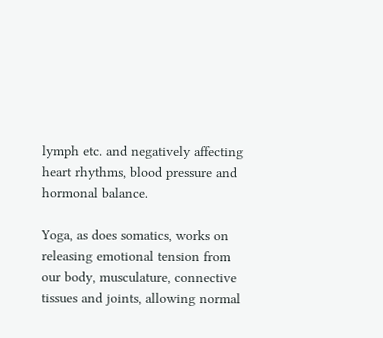lymph etc. and negatively affecting heart rhythms, blood pressure and hormonal balance.

Yoga, as does somatics, works on releasing emotional tension from our body, musculature, connective tissues and joints, allowing normal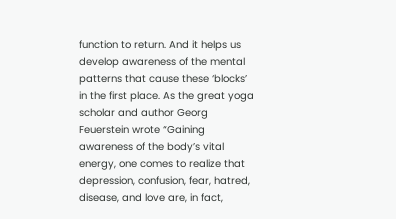function to return. And it helps us develop awareness of the mental patterns that cause these ‘blocks’ in the first place. As the great yoga scholar and author Georg Feuerstein wrote “Gaining awareness of the body’s vital energy, one comes to realize that depression, confusion, fear, hatred, disease, and love are, in fact,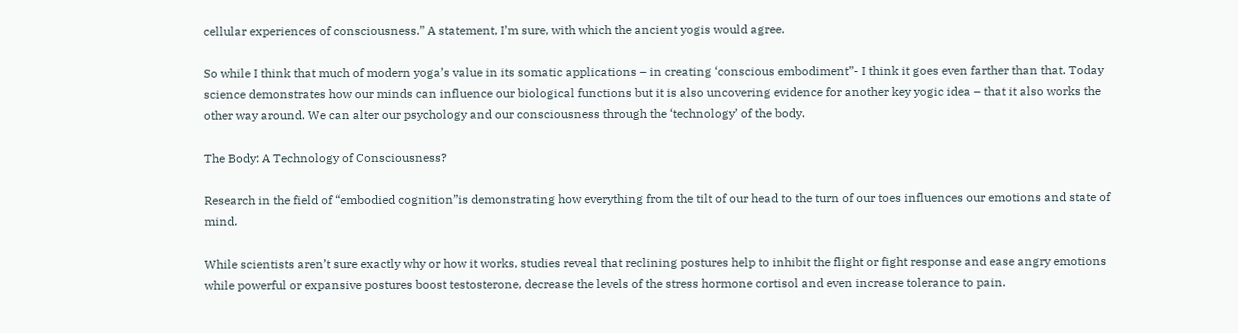cellular experiences of consciousness.” A statement, I’m sure, with which the ancient yogis would agree.

So while I think that much of modern yoga’s value in its somatic applications – in creating ‘conscious embodiment”- I think it goes even farther than that. Today science demonstrates how our minds can influence our biological functions but it is also uncovering evidence for another key yogic idea – that it also works the other way around. We can alter our psychology and our consciousness through the ‘technology’ of the body.

The Body: A Technology of Consciousness?

Research in the field of “embodied cognition”is demonstrating how everything from the tilt of our head to the turn of our toes influences our emotions and state of mind.

While scientists aren’t sure exactly why or how it works, studies reveal that reclining postures help to inhibit the flight or fight response and ease angry emotions while powerful or expansive postures boost testosterone, decrease the levels of the stress hormone cortisol and even increase tolerance to pain.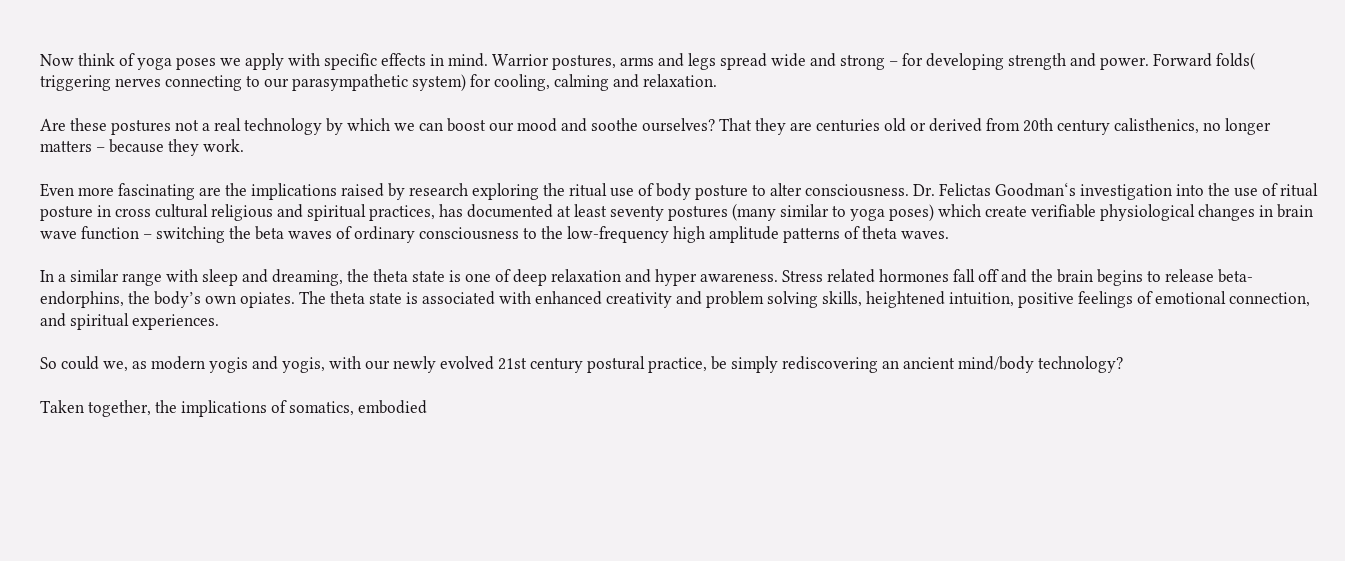Now think of yoga poses we apply with specific effects in mind. Warrior postures, arms and legs spread wide and strong – for developing strength and power. Forward folds( triggering nerves connecting to our parasympathetic system) for cooling, calming and relaxation.

Are these postures not a real technology by which we can boost our mood and soothe ourselves? That they are centuries old or derived from 20th century calisthenics, no longer matters – because they work.

Even more fascinating are the implications raised by research exploring the ritual use of body posture to alter consciousness. Dr. Felictas Goodman‘s investigation into the use of ritual posture in cross cultural religious and spiritual practices, has documented at least seventy postures (many similar to yoga poses) which create verifiable physiological changes in brain wave function – switching the beta waves of ordinary consciousness to the low-frequency high amplitude patterns of theta waves.

In a similar range with sleep and dreaming, the theta state is one of deep relaxation and hyper awareness. Stress related hormones fall off and the brain begins to release beta-endorphins, the body’s own opiates. The theta state is associated with enhanced creativity and problem solving skills, heightened intuition, positive feelings of emotional connection, and spiritual experiences.

So could we, as modern yogis and yogis, with our newly evolved 21st century postural practice, be simply rediscovering an ancient mind/body technology?

Taken together, the implications of somatics, embodied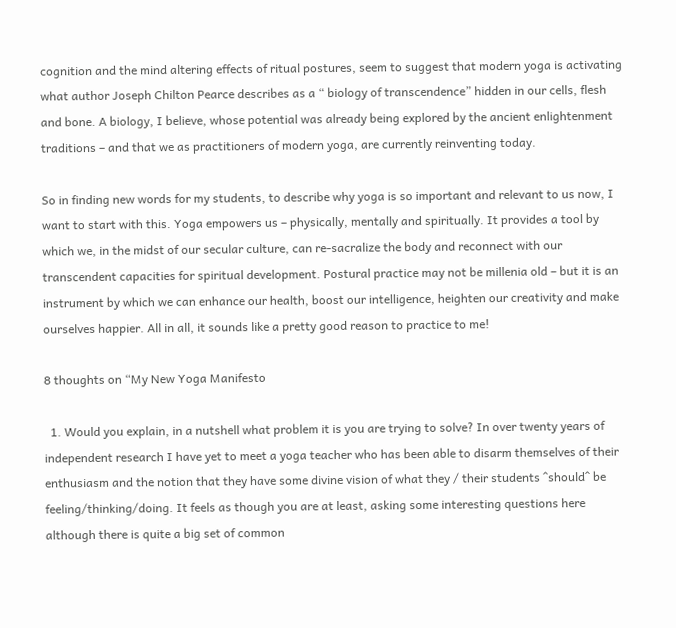cognition and the mind altering effects of ritual postures, seem to suggest that modern yoga is activating what author Joseph Chilton Pearce describes as a “ biology of transcendence” hidden in our cells, flesh and bone. A biology, I believe, whose potential was already being explored by the ancient enlightenment traditions – and that we as practitioners of modern yoga, are currently reinventing today.

So in finding new words for my students, to describe why yoga is so important and relevant to us now, I want to start with this. Yoga empowers us – physically, mentally and spiritually. It provides a tool by which we, in the midst of our secular culture, can re-sacralize the body and reconnect with our transcendent capacities for spiritual development. Postural practice may not be millenia old – but it is an instrument by which we can enhance our health, boost our intelligence, heighten our creativity and make ourselves happier. All in all, it sounds like a pretty good reason to practice to me!

8 thoughts on “My New Yoga Manifesto

  1. Would you explain, in a nutshell what problem it is you are trying to solve? In over twenty years of independent research I have yet to meet a yoga teacher who has been able to disarm themselves of their enthusiasm and the notion that they have some divine vision of what they / their students ^should^ be feeling/thinking/doing. It feels as though you are at least, asking some interesting questions here although there is quite a big set of common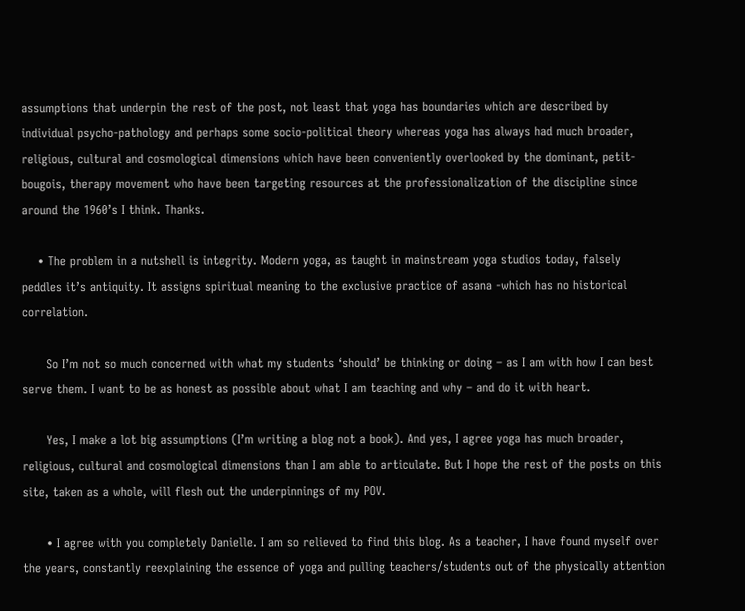assumptions that underpin the rest of the post, not least that yoga has boundaries which are described by individual psycho-pathology and perhaps some socio-political theory whereas yoga has always had much broader, religious, cultural and cosmological dimensions which have been conveniently overlooked by the dominant, petit-bougois, therapy movement who have been targeting resources at the professionalization of the discipline since around the 1960’s I think. Thanks.

    • The problem in a nutshell is integrity. Modern yoga, as taught in mainstream yoga studios today, falsely peddles it’s antiquity. It assigns spiritual meaning to the exclusive practice of asana -which has no historical correlation.

      So I’m not so much concerned with what my students ‘should’ be thinking or doing – as I am with how I can best serve them. I want to be as honest as possible about what I am teaching and why – and do it with heart.

      Yes, I make a lot big assumptions (I’m writing a blog not a book). And yes, I agree yoga has much broader, religious, cultural and cosmological dimensions than I am able to articulate. But I hope the rest of the posts on this site, taken as a whole, will flesh out the underpinnings of my POV.

      • I agree with you completely Danielle. I am so relieved to find this blog. As a teacher, I have found myself over the years, constantly reexplaining the essence of yoga and pulling teachers/students out of the physically attention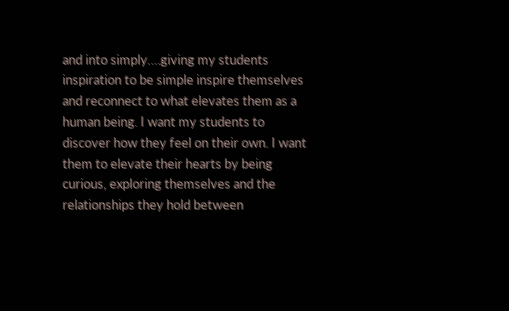and into simply….giving my students inspiration to be simple inspire themselves and reconnect to what elevates them as a human being. I want my students to discover how they feel on their own. I want them to elevate their hearts by being curious, exploring themselves and the relationships they hold between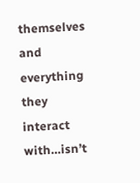themselves and everything they interact with…isn’t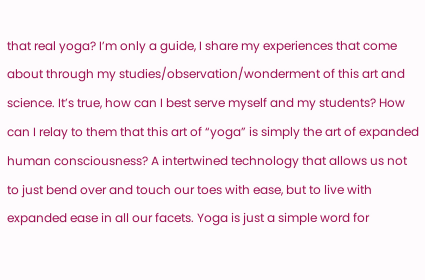that real yoga? I’m only a guide, I share my experiences that come about through my studies/observation/wonderment of this art and science. It’s true, how can I best serve myself and my students? How can I relay to them that this art of “yoga” is simply the art of expanded human consciousness? A intertwined technology that allows us not to just bend over and touch our toes with ease, but to live with expanded ease in all our facets. Yoga is just a simple word for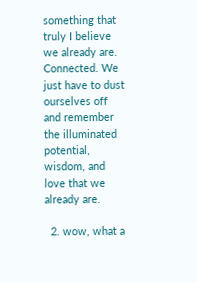something that truly I believe we already are. Connected. We just have to dust ourselves off and remember the illuminated potential, wisdom, and love that we already are.

  2. wow, what a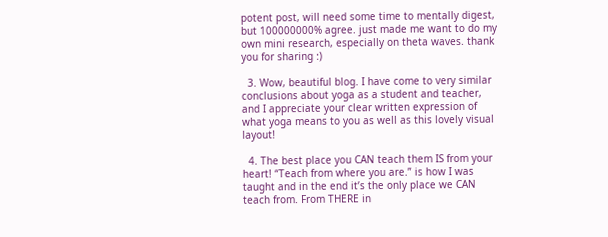potent post, will need some time to mentally digest, but 100000000% agree. just made me want to do my own mini research, especially on theta waves. thank you for sharing :)

  3. Wow, beautiful blog. I have come to very similar conclusions about yoga as a student and teacher, and I appreciate your clear written expression of what yoga means to you as well as this lovely visual layout!

  4. The best place you CAN teach them IS from your heart! “Teach from where you are.” is how I was taught and in the end it’s the only place we CAN teach from. From THERE in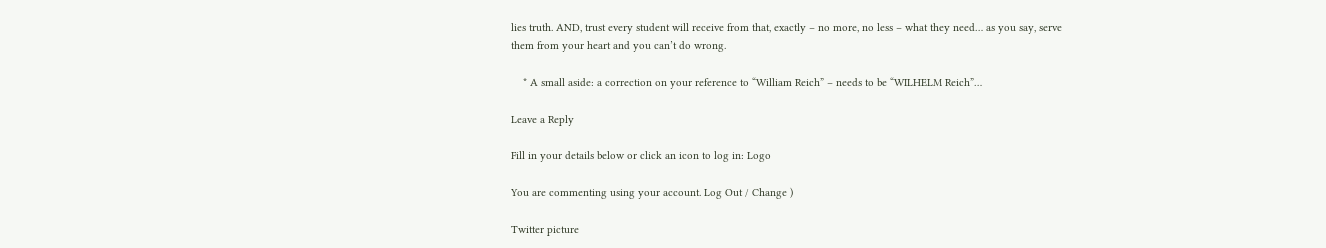lies truth. AND, trust every student will receive from that, exactly – no more, no less – what they need… as you say, serve them from your heart and you can’t do wrong.

    * A small aside: a correction on your reference to “William Reich” – needs to be “WILHELM Reich”…

Leave a Reply

Fill in your details below or click an icon to log in: Logo

You are commenting using your account. Log Out / Change )

Twitter picture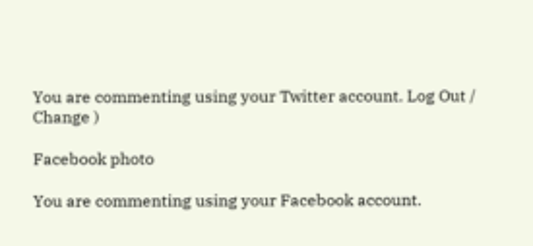You are commenting using your Twitter account. Log Out / Change )

Facebook photo

You are commenting using your Facebook account.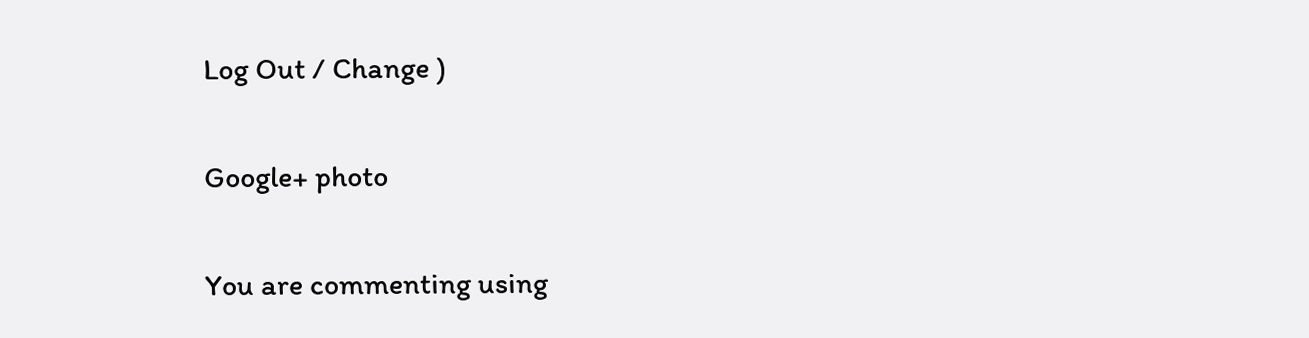Log Out / Change )

Google+ photo

You are commenting using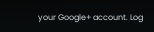your Google+ account. Log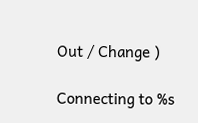Out / Change )

Connecting to %s